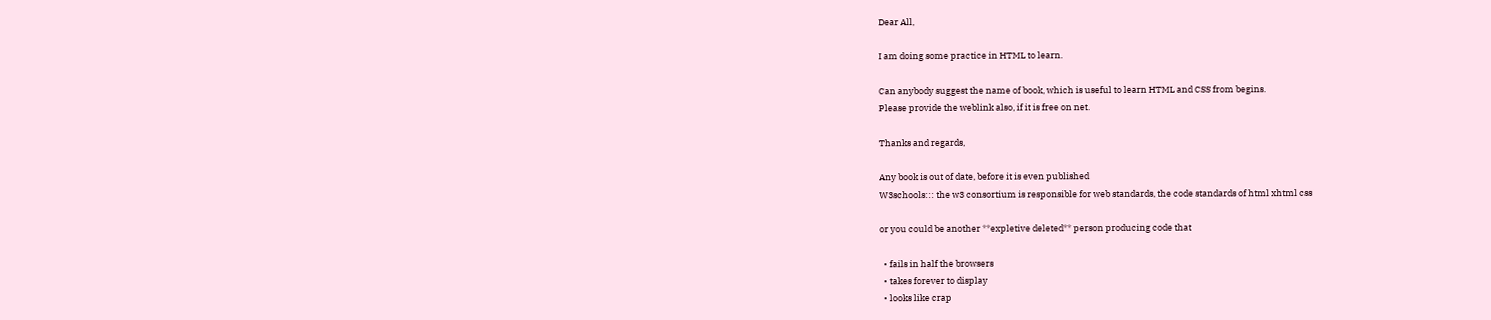Dear All,

I am doing some practice in HTML to learn.

Can anybody suggest the name of book, which is useful to learn HTML and CSS from begins.
Please provide the weblink also, if it is free on net.

Thanks and regards,

Any book is out of date, before it is even published
W3schools::: the w3 consortium is responsible for web standards, the code standards of html xhtml css

or you could be another **expletive deleted** person producing code that

  • fails in half the browsers
  • takes forever to display
  • looks like crap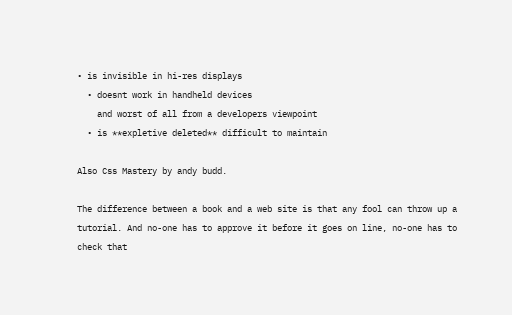• is invisible in hi-res displays
  • doesnt work in handheld devices
    and worst of all from a developers viewpoint
  • is **expletive deleted** difficult to maintain

Also Css Mastery by andy budd.

The difference between a book and a web site is that any fool can throw up a tutorial. And no-one has to approve it before it goes on line, no-one has to check that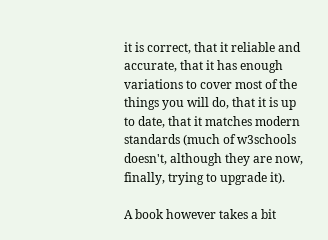it is correct, that it reliable and accurate, that it has enough variations to cover most of the things you will do, that it is up to date, that it matches modern standards (much of w3schools doesn't, although they are now, finally, trying to upgrade it).

A book however takes a bit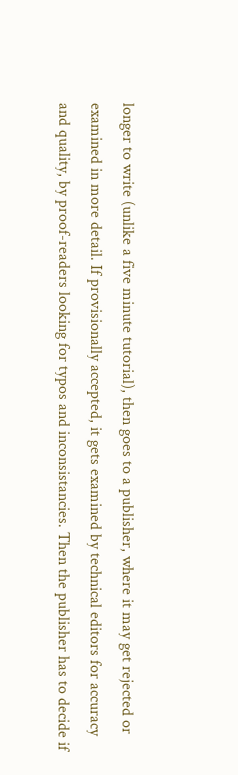longer to write (unlike a five minute tutorial), then goes to a publisher, where it may get rejected or examined in more detail. If provisionally accepted, it gets examined by technical editors for accuracy and quality, by proof-readers looking for typos and inconsistancies. Then the publisher has to decide if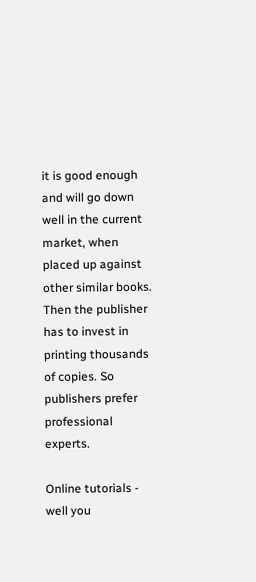it is good enough and will go down well in the current market, when placed up against other similar books. Then the publisher has to invest in printing thousands of copies. So publishers prefer professional experts.

Online tutorials - well you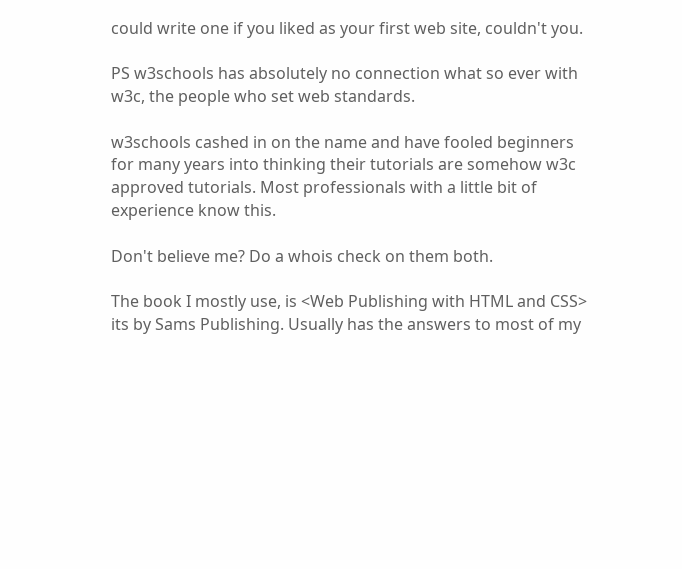could write one if you liked as your first web site, couldn't you.

PS w3schools has absolutely no connection what so ever with w3c, the people who set web standards.

w3schools cashed in on the name and have fooled beginners for many years into thinking their tutorials are somehow w3c approved tutorials. Most professionals with a little bit of experience know this.

Don't believe me? Do a whois check on them both.

The book I mostly use, is <Web Publishing with HTML and CSS> its by Sams Publishing. Usually has the answers to most of my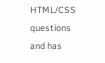HTML/CSS questions and has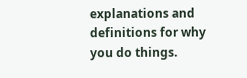explanations and definitions for why you do things.